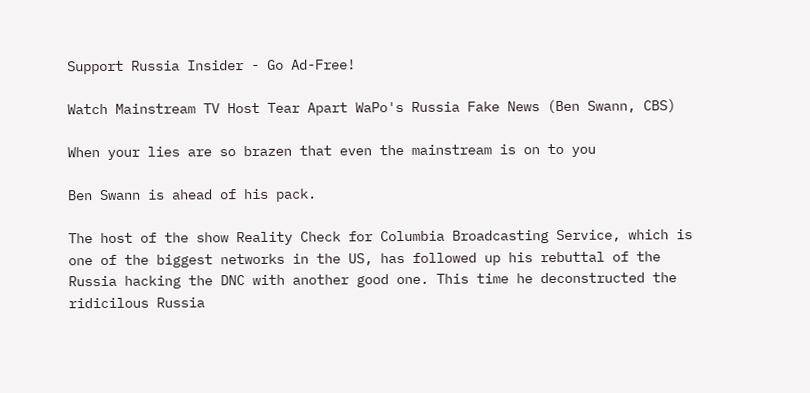Support Russia Insider - Go Ad-Free!

Watch Mainstream TV Host Tear Apart WaPo's Russia Fake News (Ben Swann, CBS)

When your lies are so brazen that even the mainstream is on to you

Ben Swann is ahead of his pack.

The host of the show Reality Check for Columbia Broadcasting Service, which is one of the biggest networks in the US, has followed up his rebuttal of the Russia hacking the DNC with another good one. This time he deconstructed the ridicilous Russia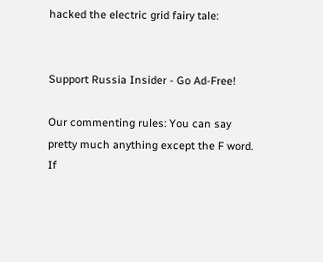hacked the electric grid fairy tale:


Support Russia Insider - Go Ad-Free!

Our commenting rules: You can say pretty much anything except the F word. If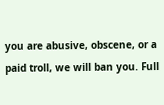you are abusive, obscene, or a paid troll, we will ban you. Full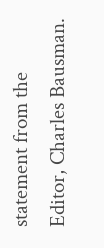statement from the Editor, Charles Bausman.